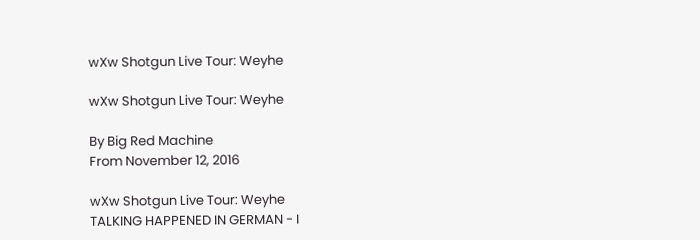wXw Shotgun Live Tour: Weyhe

wXw Shotgun Live Tour: Weyhe

By Big Red Machine
From November 12, 2016

wXw Shotgun Live Tour: Weyhe
TALKING HAPPENED IN GERMAN - I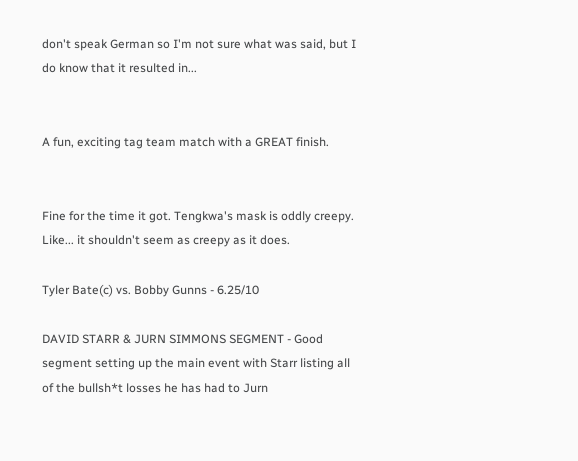don't speak German so I'm not sure what was said, but I do know that it resulted in...


A fun, exciting tag team match with a GREAT finish.


Fine for the time it got. Tengkwa's mask is oddly creepy. Like... it shouldn't seem as creepy as it does.

Tyler Bate(c) vs. Bobby Gunns - 6.25/10

DAVID STARR & JURN SIMMONS SEGMENT - Good segment setting up the main event with Starr listing all of the bullsh*t losses he has had to Jurn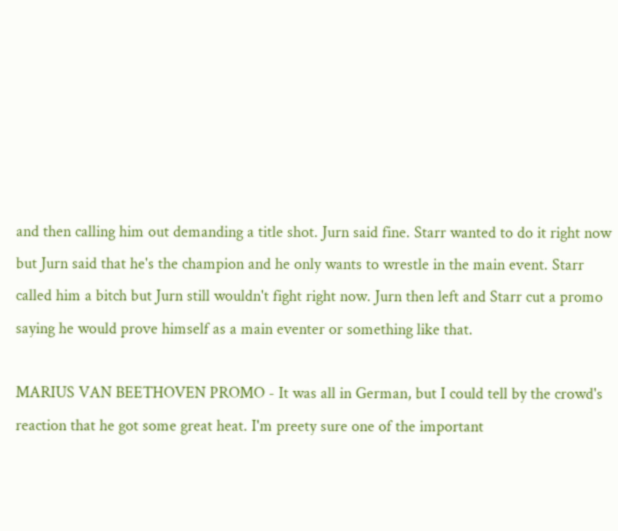and then calling him out demanding a title shot. Jurn said fine. Starr wanted to do it right now but Jurn said that he's the champion and he only wants to wrestle in the main event. Starr called him a bitch but Jurn still wouldn't fight right now. Jurn then left and Starr cut a promo saying he would prove himself as a main eventer or something like that.

MARIUS VAN BEETHOVEN PROMO - It was all in German, but I could tell by the crowd's reaction that he got some great heat. I'm preety sure one of the important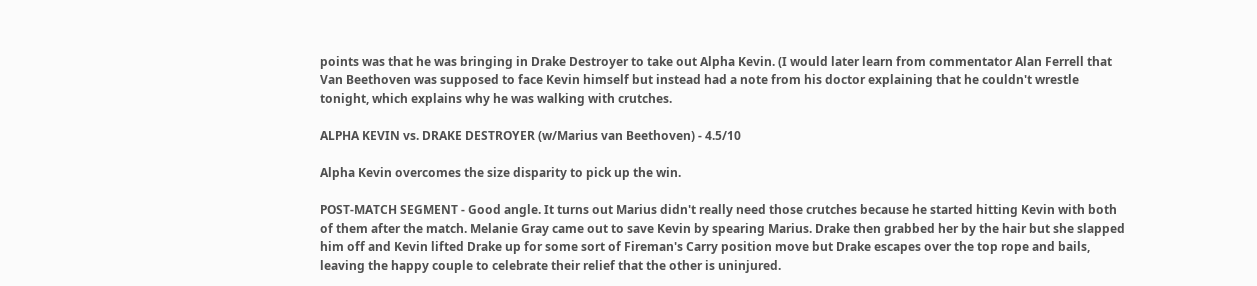points was that he was bringing in Drake Destroyer to take out Alpha Kevin. (I would later learn from commentator Alan Ferrell that Van Beethoven was supposed to face Kevin himself but instead had a note from his doctor explaining that he couldn't wrestle tonight, which explains why he was walking with crutches.

ALPHA KEVIN vs. DRAKE DESTROYER (w/Marius van Beethoven) - 4.5/10

Alpha Kevin overcomes the size disparity to pick up the win.

POST-MATCH SEGMENT - Good angle. It turns out Marius didn't really need those crutches because he started hitting Kevin with both of them after the match. Melanie Gray came out to save Kevin by spearing Marius. Drake then grabbed her by the hair but she slapped him off and Kevin lifted Drake up for some sort of Fireman's Carry position move but Drake escapes over the top rope and bails, leaving the happy couple to celebrate their relief that the other is uninjured.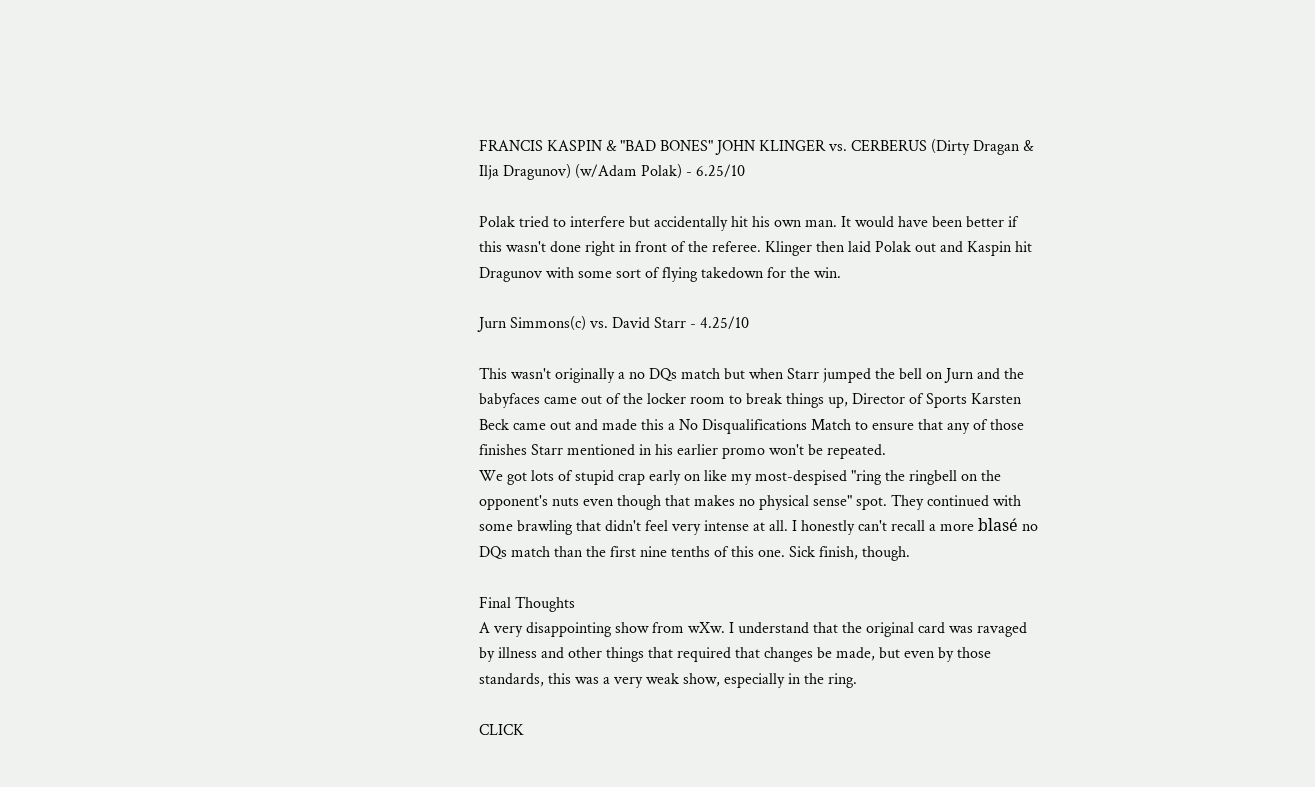FRANCIS KASPIN & "BAD BONES" JOHN KLINGER vs. CERBERUS (Dirty Dragan & Ilja Dragunov) (w/Adam Polak) - 6.25/10

Polak tried to interfere but accidentally hit his own man. It would have been better if this wasn't done right in front of the referee. Klinger then laid Polak out and Kaspin hit Dragunov with some sort of flying takedown for the win.

Jurn Simmons(c) vs. David Starr - 4.25/10

This wasn't originally a no DQs match but when Starr jumped the bell on Jurn and the babyfaces came out of the locker room to break things up, Director of Sports Karsten Beck came out and made this a No Disqualifications Match to ensure that any of those finishes Starr mentioned in his earlier promo won't be repeated.
We got lots of stupid crap early on like my most-despised "ring the ringbell on the opponent's nuts even though that makes no physical sense" spot. They continued with some brawling that didn't feel very intense at all. I honestly can't recall a more blasé no DQs match than the first nine tenths of this one. Sick finish, though.

Final Thoughts
A very disappointing show from wXw. I understand that the original card was ravaged by illness and other things that required that changes be made, but even by those standards, this was a very weak show, especially in the ring.

CLICK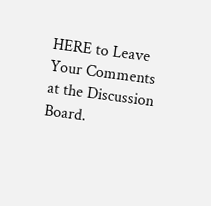HERE to Leave Your Comments at the Discussion Board.